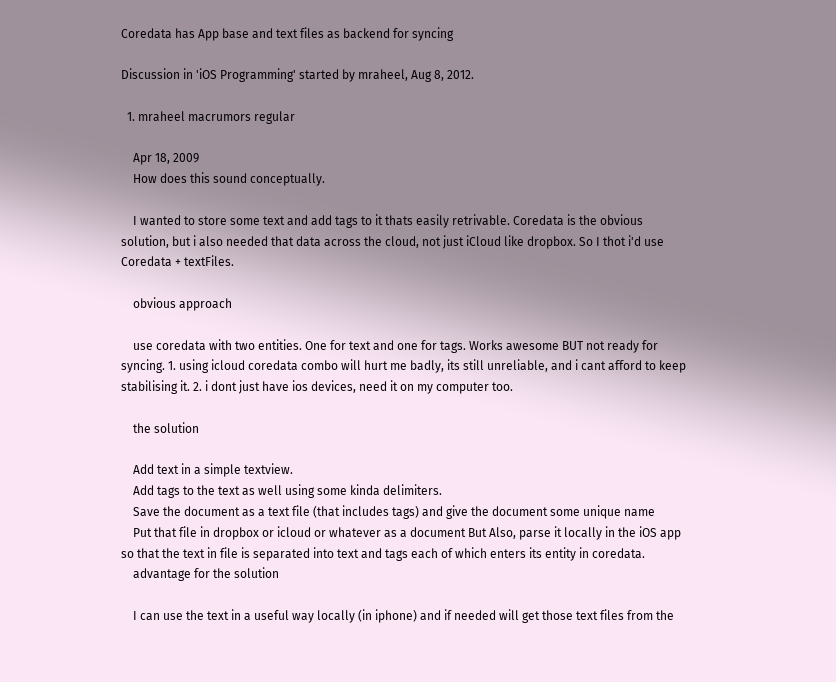Coredata has App base and text files as backend for syncing

Discussion in 'iOS Programming' started by mraheel, Aug 8, 2012.

  1. mraheel macrumors regular

    Apr 18, 2009
    How does this sound conceptually.

    I wanted to store some text and add tags to it thats easily retrivable. Coredata is the obvious solution, but i also needed that data across the cloud, not just iCloud like dropbox. So I thot i'd use Coredata + textFiles.

    obvious approach

    use coredata with two entities. One for text and one for tags. Works awesome BUT not ready for syncing. 1. using icloud coredata combo will hurt me badly, its still unreliable, and i cant afford to keep stabilising it. 2. i dont just have ios devices, need it on my computer too.

    the solution

    Add text in a simple textview.
    Add tags to the text as well using some kinda delimiters.
    Save the document as a text file (that includes tags) and give the document some unique name
    Put that file in dropbox or icloud or whatever as a document But Also, parse it locally in the iOS app so that the text in file is separated into text and tags each of which enters its entity in coredata.
    advantage for the solution

    I can use the text in a useful way locally (in iphone) and if needed will get those text files from the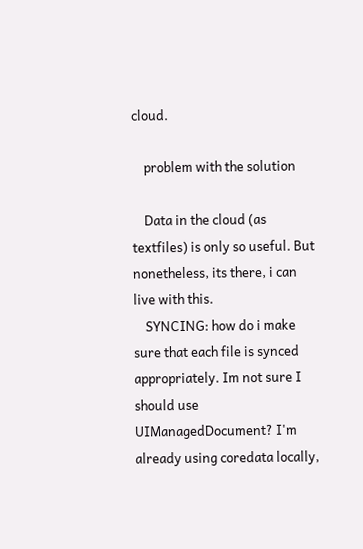cloud.

    problem with the solution

    Data in the cloud (as textfiles) is only so useful. But nonetheless, its there, i can live with this.
    SYNCING: how do i make sure that each file is synced appropriately. Im not sure I should use UIManagedDocument? I'm already using coredata locally,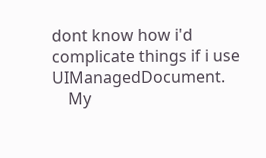dont know how i'd complicate things if i use UIManagedDocument.
    My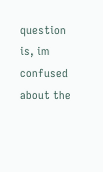question is, im confused about the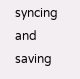syncing and saving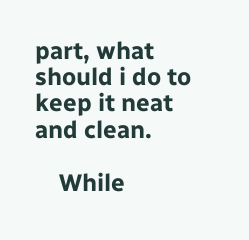part, what should i do to keep it neat and clean.

    While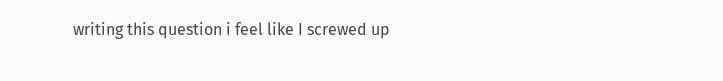writing this question i feel like I screwed up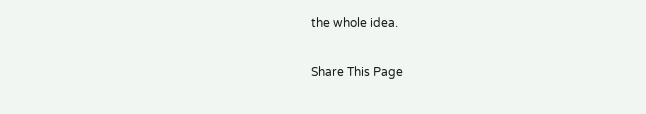the whole idea.

Share This Page